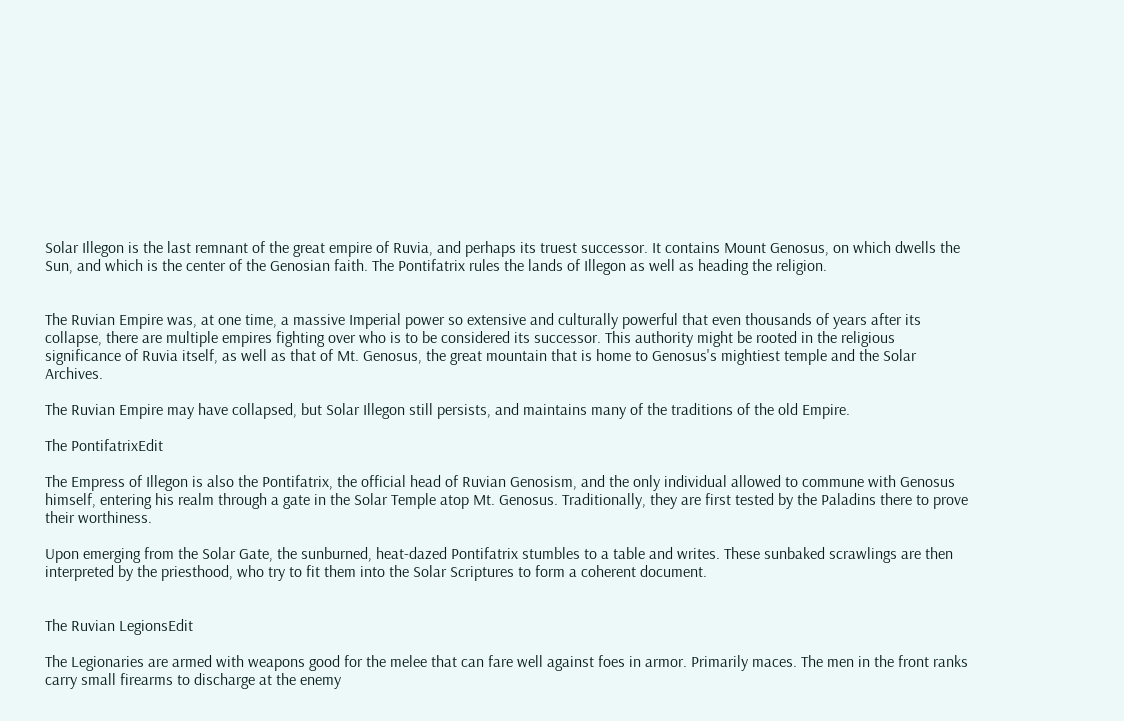Solar Illegon is the last remnant of the great empire of Ruvia, and perhaps its truest successor. It contains Mount Genosus, on which dwells the Sun, and which is the center of the Genosian faith. The Pontifatrix rules the lands of Illegon as well as heading the religion.


The Ruvian Empire was, at one time, a massive Imperial power so extensive and culturally powerful that even thousands of years after its collapse, there are multiple empires fighting over who is to be considered its successor. This authority might be rooted in the religious significance of Ruvia itself, as well as that of Mt. Genosus, the great mountain that is home to Genosus's mightiest temple and the Solar Archives.

The Ruvian Empire may have collapsed, but Solar Illegon still persists, and maintains many of the traditions of the old Empire.

The PontifatrixEdit

The Empress of Illegon is also the Pontifatrix, the official head of Ruvian Genosism, and the only individual allowed to commune with Genosus himself, entering his realm through a gate in the Solar Temple atop Mt. Genosus. Traditionally, they are first tested by the Paladins there to prove their worthiness.

Upon emerging from the Solar Gate, the sunburned, heat-dazed Pontifatrix stumbles to a table and writes. These sunbaked scrawlings are then interpreted by the priesthood, who try to fit them into the Solar Scriptures to form a coherent document.


The Ruvian LegionsEdit

The Legionaries are armed with weapons good for the melee that can fare well against foes in armor. Primarily maces. The men in the front ranks carry small firearms to discharge at the enemy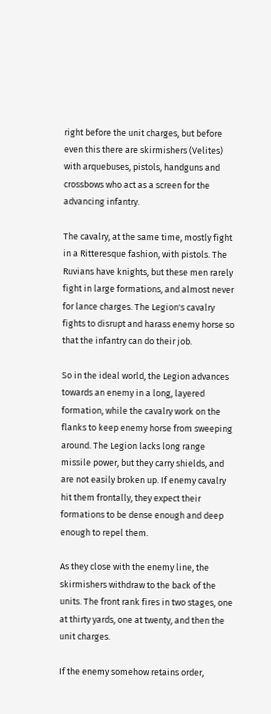right before the unit charges, but before even this there are skirmishers (Velites) with arquebuses, pistols, handguns and crossbows who act as a screen for the advancing infantry.

The cavalry, at the same time, mostly fight in a Ritteresque fashion, with pistols. The Ruvians have knights, but these men rarely fight in large formations, and almost never for lance charges. The Legion's cavalry fights to disrupt and harass enemy horse so that the infantry can do their job.

So in the ideal world, the Legion advances towards an enemy in a long, layered formation, while the cavalry work on the flanks to keep enemy horse from sweeping around. The Legion lacks long range missile power, but they carry shields, and are not easily broken up. If enemy cavalry hit them frontally, they expect their formations to be dense enough and deep enough to repel them.

As they close with the enemy line, the skirmishers withdraw to the back of the units. The front rank fires in two stages, one at thirty yards, one at twenty, and then the unit charges.

If the enemy somehow retains order,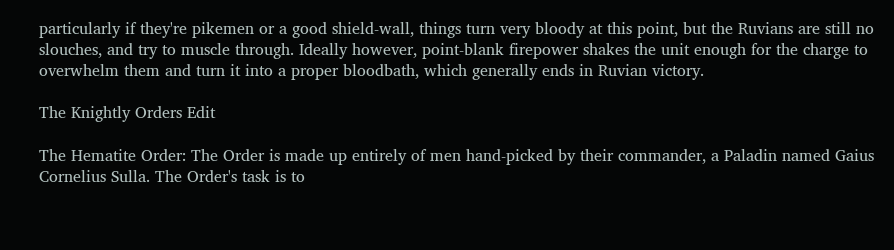particularly if they're pikemen or a good shield-wall, things turn very bloody at this point, but the Ruvians are still no slouches, and try to muscle through. Ideally however, point-blank firepower shakes the unit enough for the charge to overwhelm them and turn it into a proper bloodbath, which generally ends in Ruvian victory.

The Knightly Orders Edit

The Hematite Order: The Order is made up entirely of men hand-picked by their commander, a Paladin named Gaius Cornelius Sulla. The Order's task is to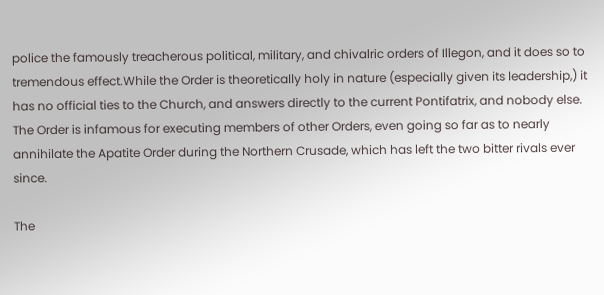police the famously treacherous political, military, and chivalric orders of Illegon, and it does so to tremendous effect.While the Order is theoretically holy in nature (especially given its leadership,) it has no official ties to the Church, and answers directly to the current Pontifatrix, and nobody else. The Order is infamous for executing members of other Orders, even going so far as to nearly annihilate the Apatite Order during the Northern Crusade, which has left the two bitter rivals ever since.

The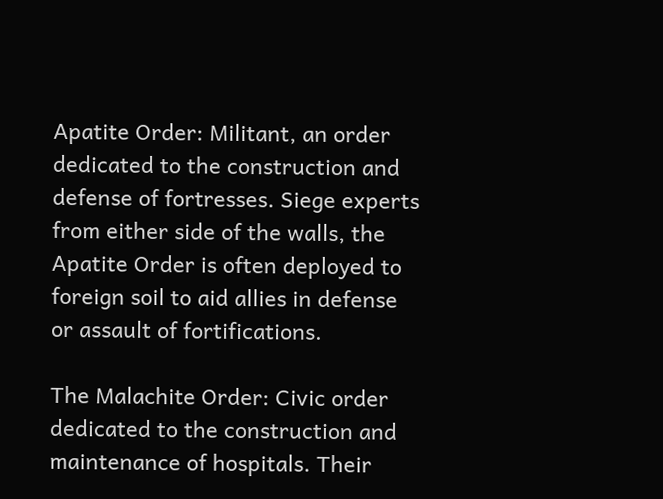Apatite Order: Militant, an order dedicated to the construction and defense of fortresses. Siege experts from either side of the walls, the Apatite Order is often deployed to foreign soil to aid allies in defense or assault of fortifications.

The Malachite Order: Civic order dedicated to the construction and maintenance of hospitals. Their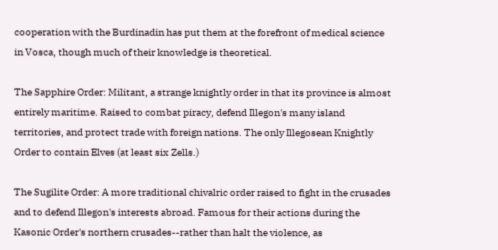cooperation with the Burdinadin has put them at the forefront of medical science in Vosca, though much of their knowledge is theoretical.

The Sapphire Order: Militant, a strange knightly order in that its province is almost entirely maritime. Raised to combat piracy, defend Illegon's many island territories, and protect trade with foreign nations. The only Illegosean Knightly Order to contain Elves (at least six Zells.)

The Sugilite Order: A more traditional chivalric order raised to fight in the crusades and to defend Illegon's interests abroad. Famous for their actions during the Kasonic Order's northern crusades--rather than halt the violence, as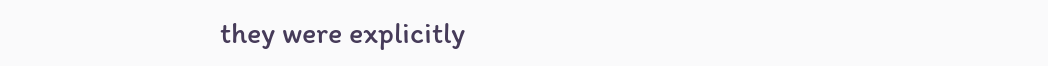they were explicitly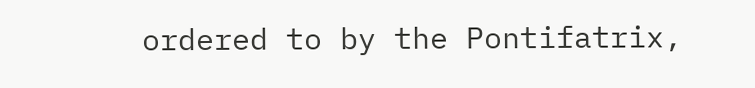ordered to by the Pontifatrix,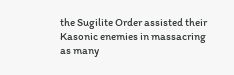the Sugilite Order assisted their Kasonic enemies in massacring as many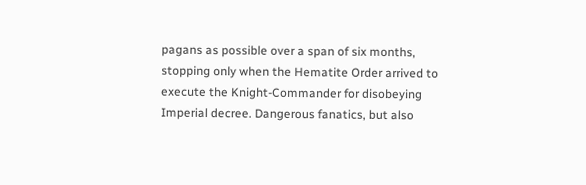pagans as possible over a span of six months, stopping only when the Hematite Order arrived to execute the Knight-Commander for disobeying Imperial decree. Dangerous fanatics, but also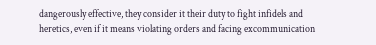dangerously effective, they consider it their duty to fight infidels and heretics, even if it means violating orders and facing excommunication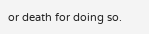or death for doing so.